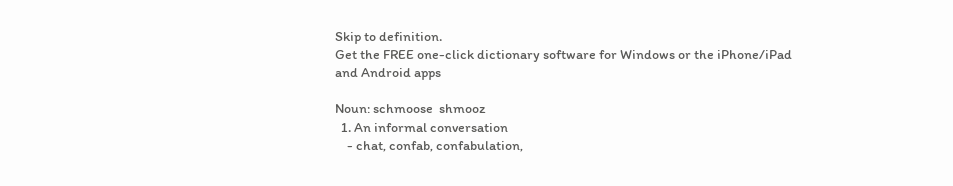Skip to definition.
Get the FREE one-click dictionary software for Windows or the iPhone/iPad and Android apps

Noun: schmoose  shmooz
  1. An informal conversation
    - chat, confab, confabulation,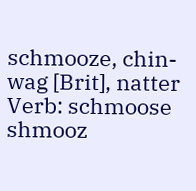schmooze, chin-wag [Brit], natter
Verb: schmoose  shmooz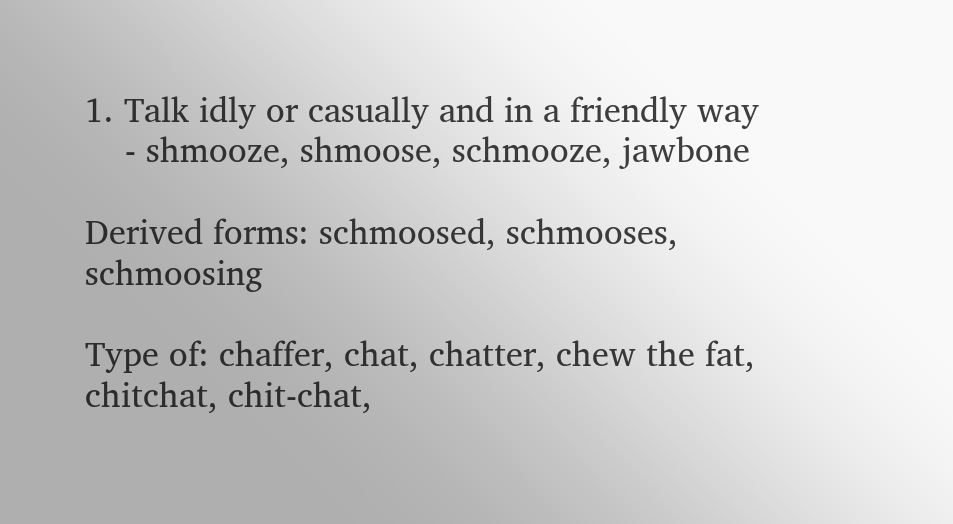1. Talk idly or casually and in a friendly way
    - shmooze, shmoose, schmooze, jawbone

Derived forms: schmoosed, schmooses, schmoosing

Type of: chaffer, chat, chatter, chew the fat, chitchat, chit-chat,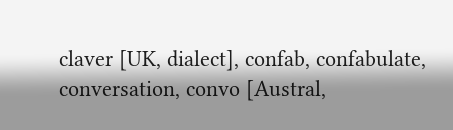claver [UK, dialect], confab, confabulate, conversation, convo [Austral,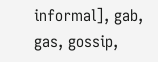informal], gab, gas, gossip,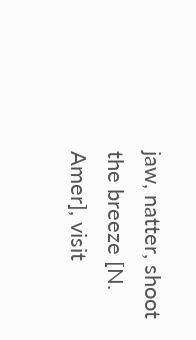jaw, natter, shoot the breeze [N. Amer], visit